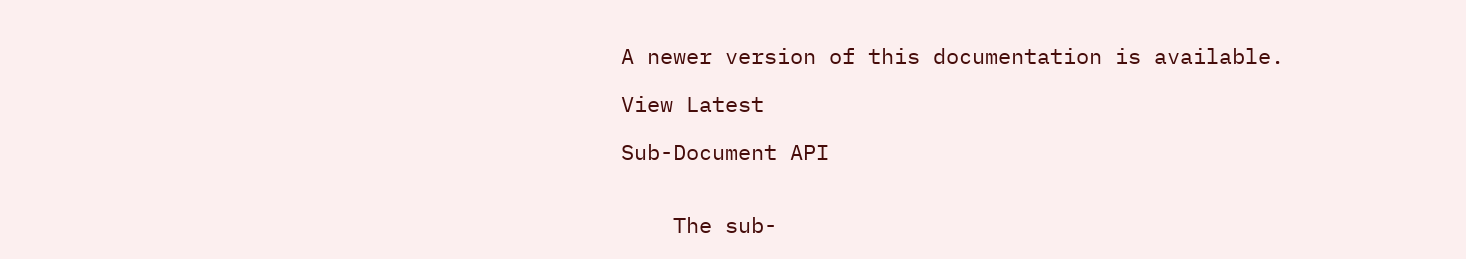A newer version of this documentation is available.

View Latest

Sub-Document API


    The sub-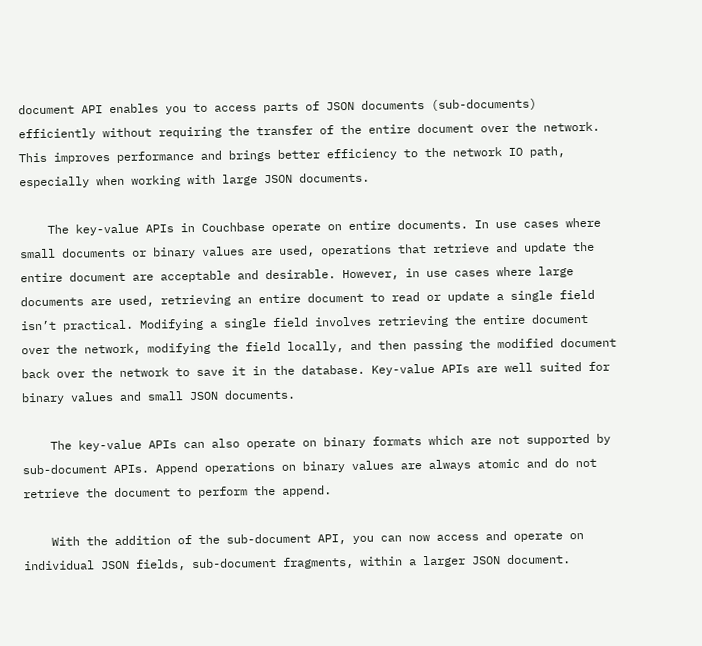document API enables you to access parts of JSON documents (sub-documents) efficiently without requiring the transfer of the entire document over the network. This improves performance and brings better efficiency to the network IO path, especially when working with large JSON documents.

    The key-value APIs in Couchbase operate on entire documents. In use cases where small documents or binary values are used, operations that retrieve and update the entire document are acceptable and desirable. However, in use cases where large documents are used, retrieving an entire document to read or update a single field isn’t practical. Modifying a single field involves retrieving the entire document over the network, modifying the field locally, and then passing the modified document back over the network to save it in the database. Key-value APIs are well suited for binary values and small JSON documents.

    The key-value APIs can also operate on binary formats which are not supported by sub-document APIs. Append operations on binary values are always atomic and do not retrieve the document to perform the append.

    With the addition of the sub-document API, you can now access and operate on individual JSON fields, sub-document fragments, within a larger JSON document.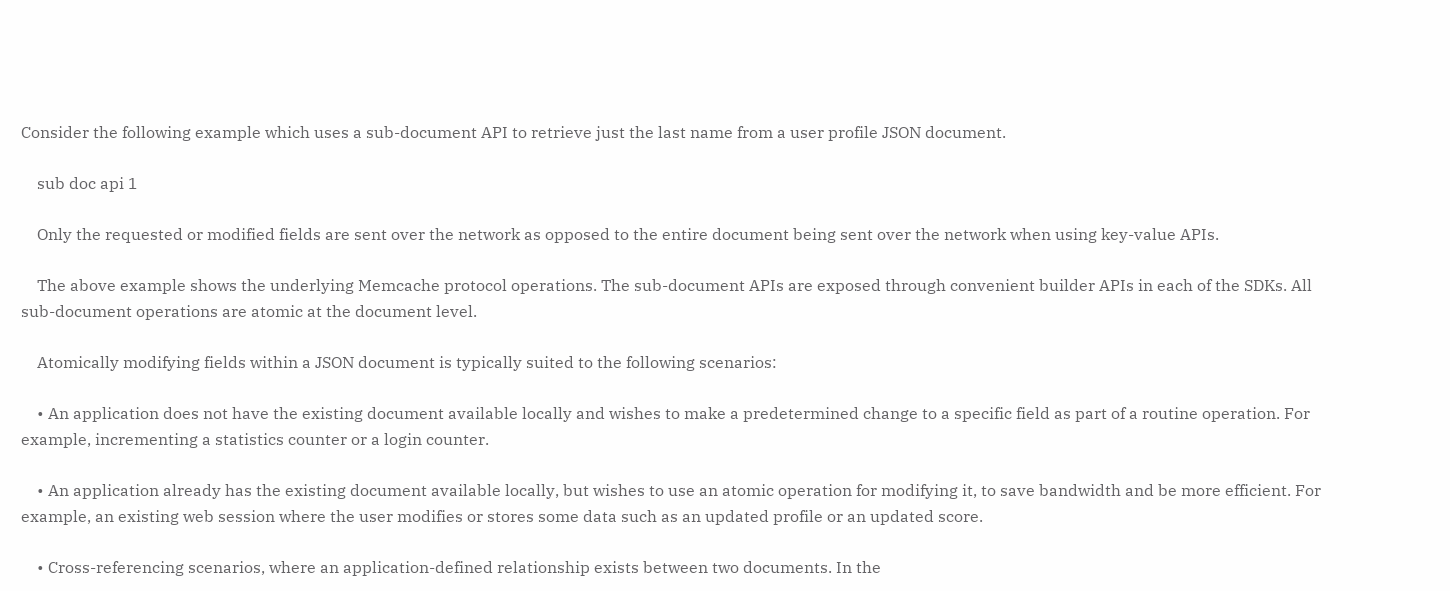Consider the following example which uses a sub-document API to retrieve just the last name from a user profile JSON document.

    sub doc api 1

    Only the requested or modified fields are sent over the network as opposed to the entire document being sent over the network when using key-value APIs.

    The above example shows the underlying Memcache protocol operations. The sub-document APIs are exposed through convenient builder APIs in each of the SDKs. All sub-document operations are atomic at the document level.

    Atomically modifying fields within a JSON document is typically suited to the following scenarios:

    • An application does not have the existing document available locally and wishes to make a predetermined change to a specific field as part of a routine operation. For example, incrementing a statistics counter or a login counter.

    • An application already has the existing document available locally, but wishes to use an atomic operation for modifying it, to save bandwidth and be more efficient. For example, an existing web session where the user modifies or stores some data such as an updated profile or an updated score.

    • Cross-referencing scenarios, where an application-defined relationship exists between two documents. In the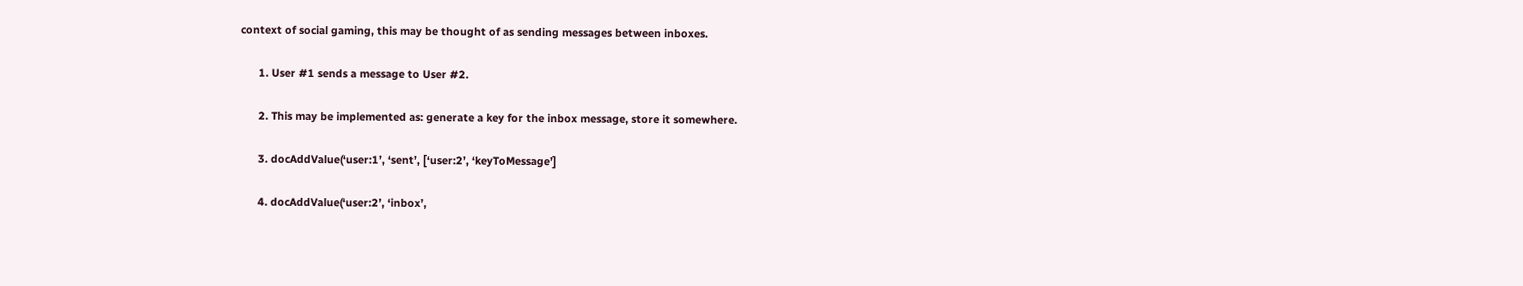context of social gaming, this may be thought of as sending messages between inboxes.

      1. User #1 sends a message to User #2.

      2. This may be implemented as: generate a key for the inbox message, store it somewhere.

      3. docAddValue(‘user:1’, ‘sent’, [‘user:2’, ‘keyToMessage’]

      4. docAddValue(‘user:2’, ‘inbox’,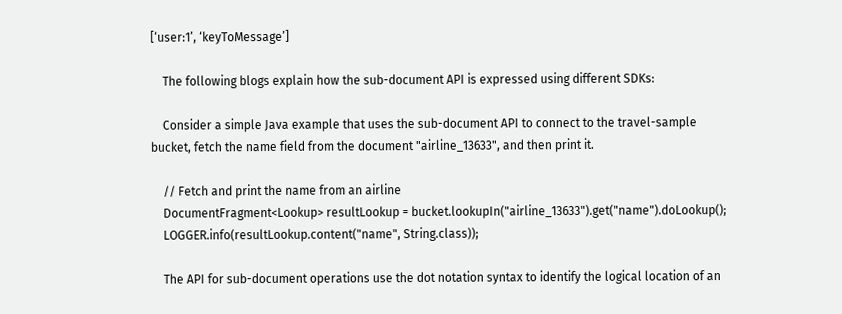[‘user:1’, ‘keyToMessage’]

    The following blogs explain how the sub-document API is expressed using different SDKs:

    Consider a simple Java example that uses the sub-document API to connect to the travel-sample bucket, fetch the name field from the document "airline_13633", and then print it.

    // Fetch and print the name from an airline
    DocumentFragment<Lookup> resultLookup = bucket.lookupIn("airline_13633").get("name").doLookup();
    LOGGER.info(resultLookup.content("name", String.class));

    The API for sub-document operations use the dot notation syntax to identify the logical location of an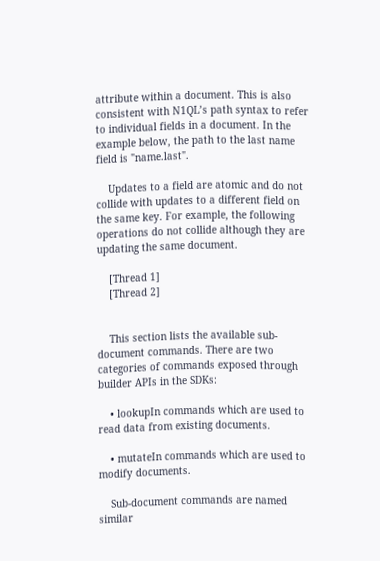attribute within a document. This is also consistent with N1QL’s path syntax to refer to individual fields in a document. In the example below, the path to the last name field is "name.last".

    Updates to a field are atomic and do not collide with updates to a different field on the same key. For example, the following operations do not collide although they are updating the same document.

    [Thread 1]
    [Thread 2]


    This section lists the available sub-document commands. There are two categories of commands exposed through builder APIs in the SDKs:

    • lookupIn commands which are used to read data from existing documents.

    • mutateIn commands which are used to modify documents.

    Sub-document commands are named similar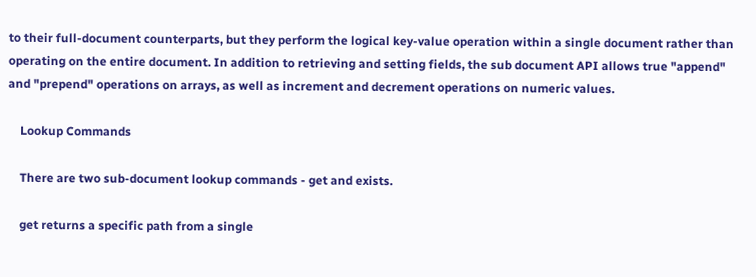to their full-document counterparts, but they perform the logical key-value operation within a single document rather than operating on the entire document. In addition to retrieving and setting fields, the sub document API allows true "append" and "prepend" operations on arrays, as well as increment and decrement operations on numeric values.

    Lookup Commands

    There are two sub-document lookup commands - get and exists.

    get returns a specific path from a single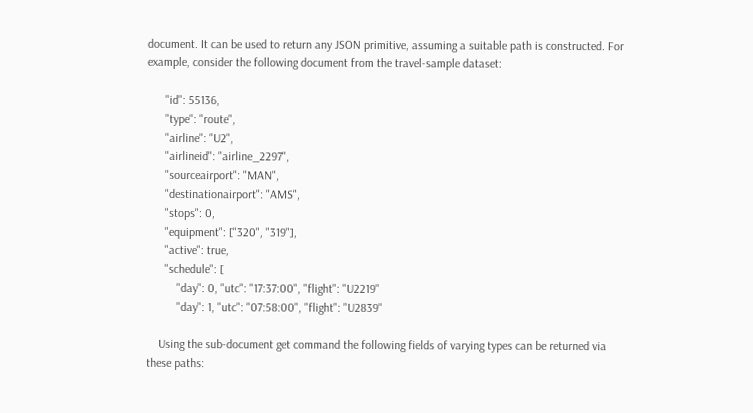document. It can be used to return any JSON primitive, assuming a suitable path is constructed. For example, consider the following document from the travel-sample dataset:

      "id": 55136,
      "type": "route",
      "airline": "U2",
      "airlineid": "airline_2297",
      "sourceairport": "MAN",
      "destinationairport": "AMS",
      "stops": 0,
      "equipment": ["320", "319"],
      "active": true,
      "schedule": [
          "day": 0, "utc": "17:37:00", "flight": "U2219"
          "day": 1, "utc": "07:58:00", "flight": "U2839"

    Using the sub-document get command the following fields of varying types can be returned via these paths: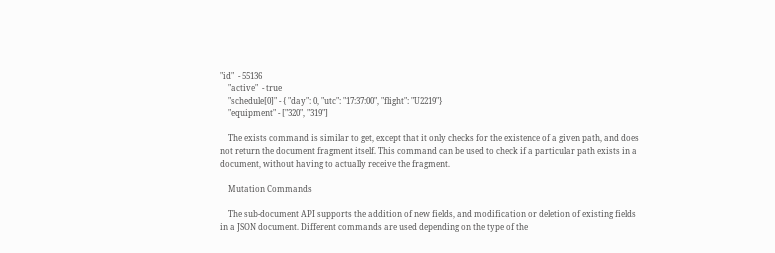"id"  - 55136
    "active"  - true
    "schedule[0]" - { "day": 0, "utc": "17:37:00", "flight": "U2219"}
    "equipment" - ["320", "319"]

    The exists command is similar to get, except that it only checks for the existence of a given path, and does not return the document fragment itself. This command can be used to check if a particular path exists in a document, without having to actually receive the fragment.

    Mutation Commands

    The sub-document API supports the addition of new fields, and modification or deletion of existing fields in a JSON document. Different commands are used depending on the type of the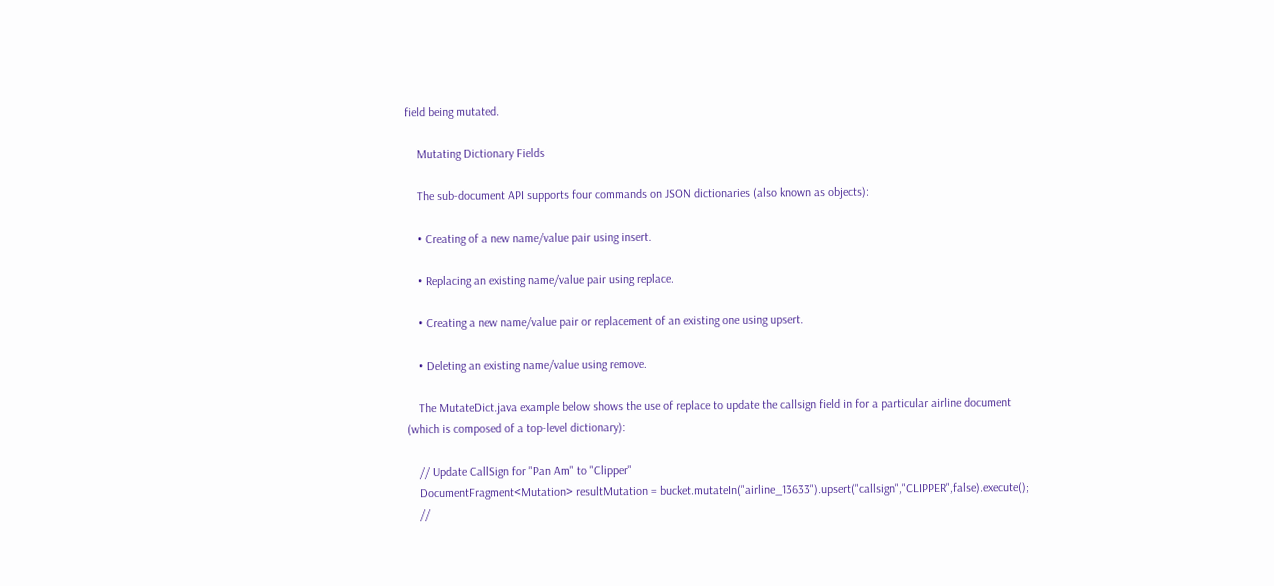field being mutated.

    Mutating Dictionary Fields

    The sub-document API supports four commands on JSON dictionaries (also known as objects):

    • Creating of a new name/value pair using insert.

    • Replacing an existing name/value pair using replace.

    • Creating a new name/value pair or replacement of an existing one using upsert.

    • Deleting an existing name/value using remove.

    The MutateDict.java example below shows the use of replace to update the callsign field in for a particular airline document (which is composed of a top-level dictionary):

    // Update CallSign for "Pan Am" to "Clipper"
    DocumentFragment<Mutation> resultMutation = bucket.mutateIn("airline_13633").upsert("callsign","CLIPPER",false).execute();
    //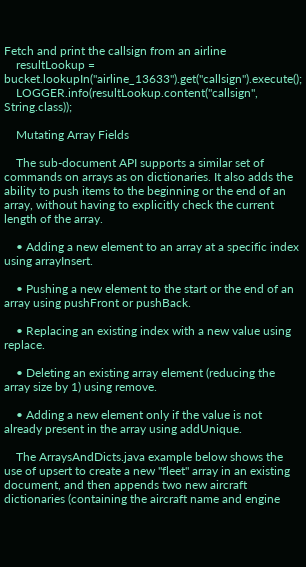Fetch and print the callsign from an airline
    resultLookup = bucket.lookupIn("airline_13633").get("callsign").execute();
    LOGGER.info(resultLookup.content("callsign", String.class));

    Mutating Array Fields

    The sub-document API supports a similar set of commands on arrays as on dictionaries. It also adds the ability to push items to the beginning or the end of an array, without having to explicitly check the current length of the array.

    • Adding a new element to an array at a specific index using arrayInsert.

    • Pushing a new element to the start or the end of an array using pushFront or pushBack.

    • Replacing an existing index with a new value using replace.

    • Deleting an existing array element (reducing the array size by 1) using remove.

    • Adding a new element only if the value is not already present in the array using addUnique.

    The ArraysAndDicts.java example below shows the use of upsert to create a new "fleet" array in an existing document, and then appends two new aircraft dictionaries (containing the aircraft name and engine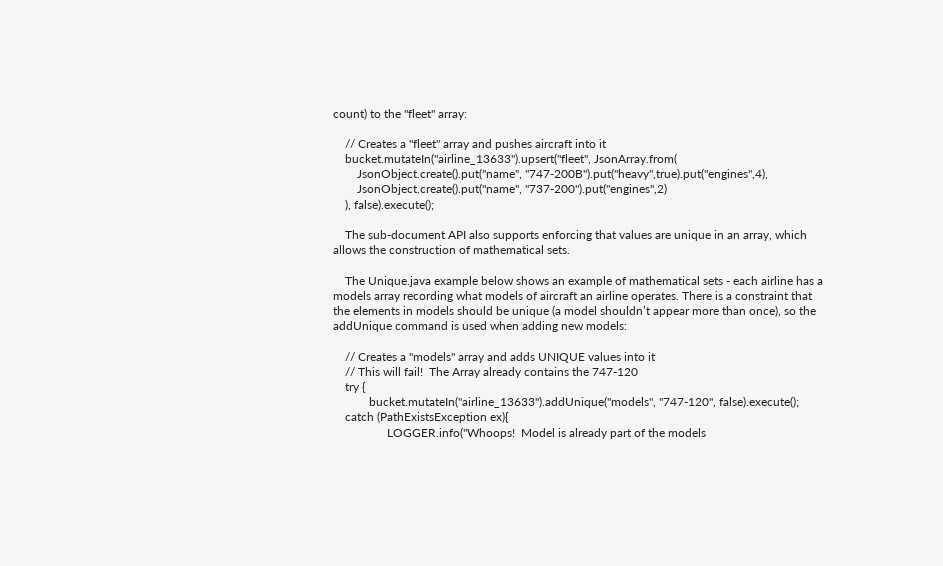count) to the "fleet" array:

    // Creates a "fleet" array and pushes aircraft into it
    bucket.mutateIn("airline_13633").upsert("fleet", JsonArray.from(
        JsonObject.create().put("name", "747-200B").put("heavy",true).put("engines",4),
        JsonObject.create().put("name", "737-200").put("engines",2)
    ), false).execute();

    The sub-document API also supports enforcing that values are unique in an array, which allows the construction of mathematical sets.

    The Unique.java example below shows an example of mathematical sets - each airline has a models array recording what models of aircraft an airline operates. There is a constraint that the elements in models should be unique (a model shouldn’t appear more than once), so the addUnique command is used when adding new models:

    // Creates a "models" array and adds UNIQUE values into it
    // This will fail!  The Array already contains the 747-120
    try {
            bucket.mutateIn("airline_13633").addUnique("models", "747-120", false).execute();
    catch (PathExistsException ex){
                  LOGGER.info("Whoops!  Model is already part of the models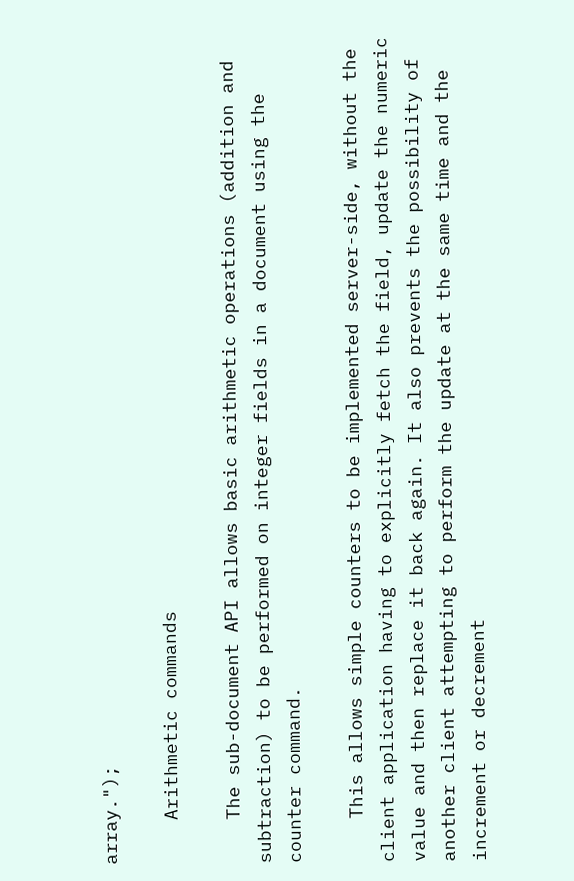array.");

    Arithmetic commands

    The sub-document API allows basic arithmetic operations (addition and subtraction) to be performed on integer fields in a document using the counter command.

    This allows simple counters to be implemented server-side, without the client application having to explicitly fetch the field, update the numeric value and then replace it back again. It also prevents the possibility of another client attempting to perform the update at the same time and the increment or decrement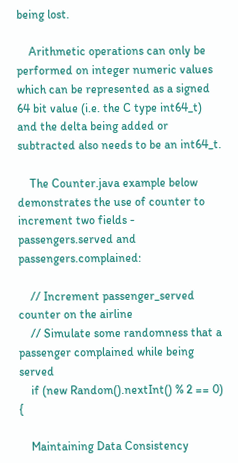being lost.

    Arithmetic operations can only be performed on integer numeric values which can be represented as a signed 64 bit value (i.e. the C type int64_t) and the delta being added or subtracted also needs to be an int64_t.

    The Counter.java example below demonstrates the use of counter to increment two fields - passengers.served and passengers.complained:

    // Increment passenger_served counter on the airline
    // Simulate some randomness that a passenger complained while being served
    if (new Random().nextInt() % 2 == 0) {

    Maintaining Data Consistency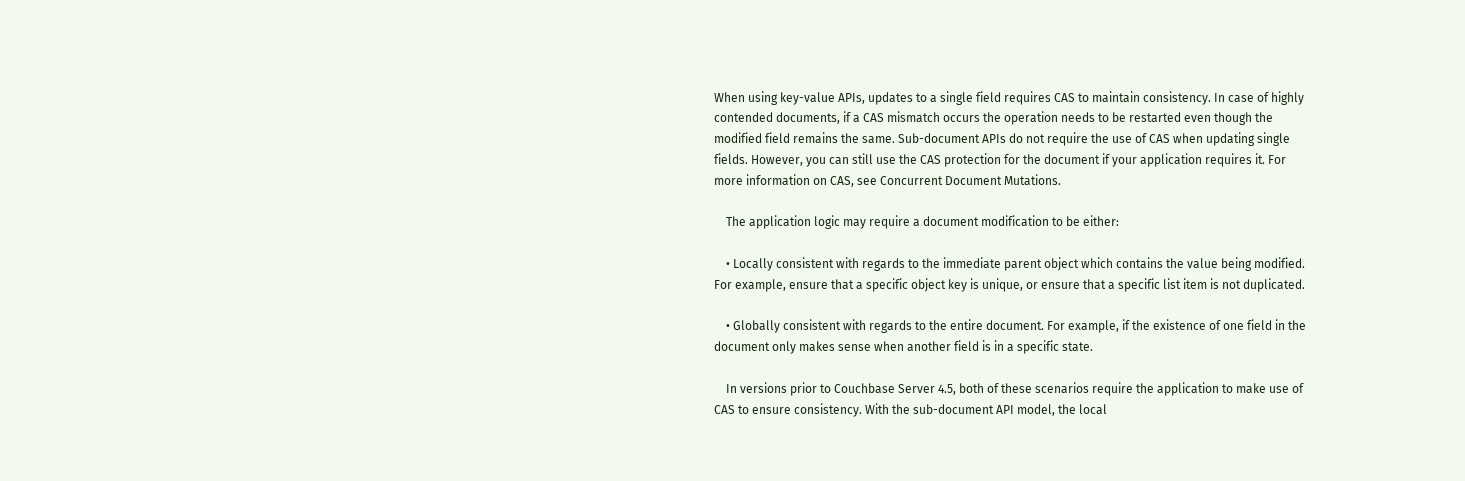When using key-value APIs, updates to a single field requires CAS to maintain consistency. In case of highly contended documents, if a CAS mismatch occurs the operation needs to be restarted even though the modified field remains the same. Sub-document APIs do not require the use of CAS when updating single fields. However, you can still use the CAS protection for the document if your application requires it. For more information on CAS, see Concurrent Document Mutations.

    The application logic may require a document modification to be either:

    • Locally consistent with regards to the immediate parent object which contains the value being modified. For example, ensure that a specific object key is unique, or ensure that a specific list item is not duplicated.

    • Globally consistent with regards to the entire document. For example, if the existence of one field in the document only makes sense when another field is in a specific state.

    In versions prior to Couchbase Server 4.5, both of these scenarios require the application to make use of CAS to ensure consistency. With the sub-document API model, the local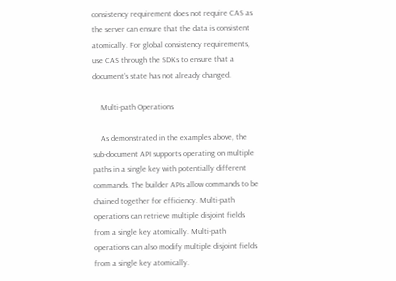consistency requirement does not require CAS as the server can ensure that the data is consistent atomically. For global consistency requirements, use CAS through the SDKs to ensure that a document’s state has not already changed.

    Multi-path Operations

    As demonstrated in the examples above, the sub-document API supports operating on multiple paths in a single key with potentially different commands. The builder APIs allow commands to be chained together for efficiency. Multi-path operations can retrieve multiple disjoint fields from a single key atomically. Multi-path operations can also modify multiple disjoint fields from a single key atomically.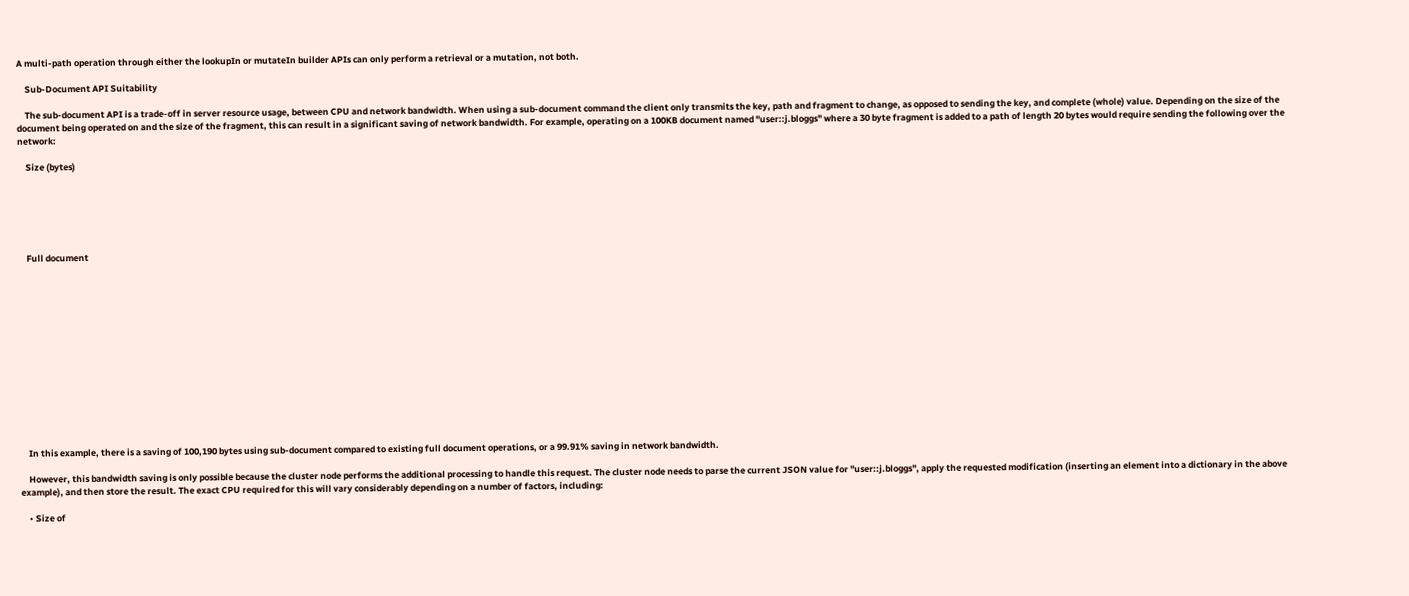A multi-path operation through either the lookupIn or mutateIn builder APIs can only perform a retrieval or a mutation, not both.

    Sub-Document API Suitability

    The sub-document API is a trade-off in server resource usage, between CPU and network bandwidth. When using a sub-document command the client only transmits the key, path and fragment to change, as opposed to sending the key, and complete (whole) value. Depending on the size of the document being operated on and the size of the fragment, this can result in a significant saving of network bandwidth. For example, operating on a 100KB document named "user::j.bloggs" where a 30 byte fragment is added to a path of length 20 bytes would require sending the following over the network:

    Size (bytes)






    Full document














    In this example, there is a saving of 100,190 bytes using sub-document compared to existing full document operations, or a 99.91% saving in network bandwidth.

    However, this bandwidth saving is only possible because the cluster node performs the additional processing to handle this request. The cluster node needs to parse the current JSON value for "user::j.bloggs", apply the requested modification (inserting an element into a dictionary in the above example), and then store the result. The exact CPU required for this will vary considerably depending on a number of factors, including:

    • Size of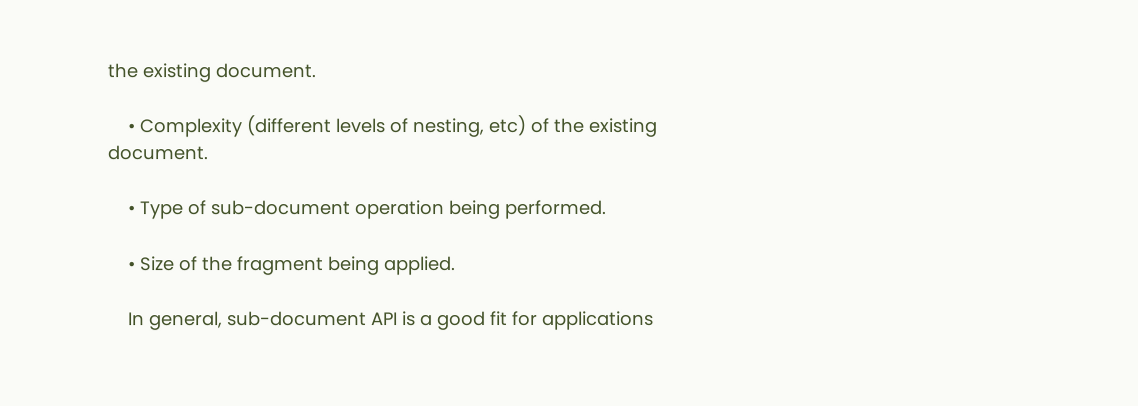the existing document.

    • Complexity (different levels of nesting, etc) of the existing document.

    • Type of sub-document operation being performed.

    • Size of the fragment being applied.

    In general, sub-document API is a good fit for applications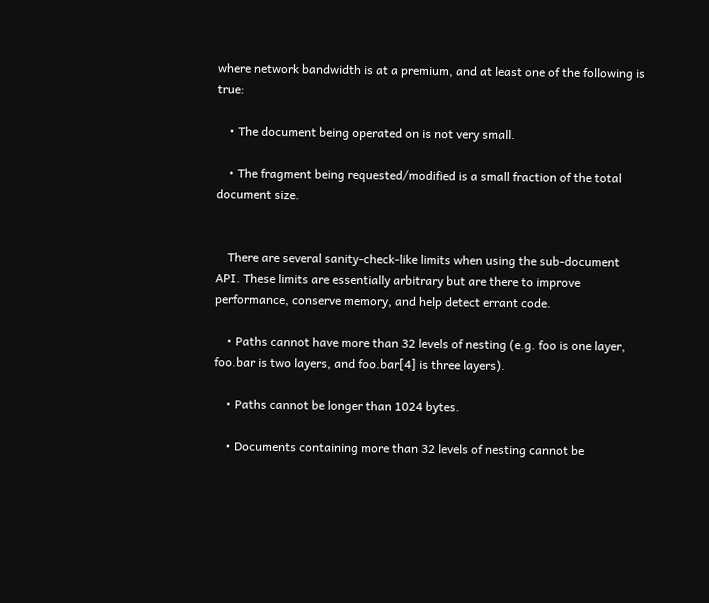where network bandwidth is at a premium, and at least one of the following is true:

    • The document being operated on is not very small.

    • The fragment being requested/modified is a small fraction of the total document size.


    There are several sanity-check-like limits when using the sub-document API. These limits are essentially arbitrary but are there to improve performance, conserve memory, and help detect errant code.

    • Paths cannot have more than 32 levels of nesting (e.g. foo is one layer, foo.bar is two layers, and foo.bar[4] is three layers).

    • Paths cannot be longer than 1024 bytes.

    • Documents containing more than 32 levels of nesting cannot be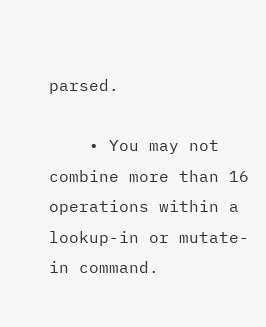parsed.

    • You may not combine more than 16 operations within a lookup-in or mutate-in command.